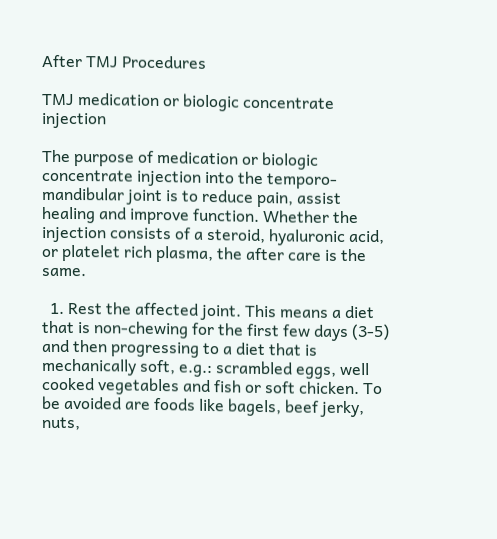After TMJ Procedures

TMJ medication or biologic concentrate injection

The purpose of medication or biologic concentrate injection into the temporo-mandibular joint is to reduce pain, assist healing and improve function. Whether the injection consists of a steroid, hyaluronic acid, or platelet rich plasma, the after care is the same.

  1. Rest the affected joint. This means a diet that is non-chewing for the first few days (3-5) and then progressing to a diet that is mechanically soft, e.g.: scrambled eggs, well cooked vegetables and fish or soft chicken. To be avoided are foods like bagels, beef jerky, nuts,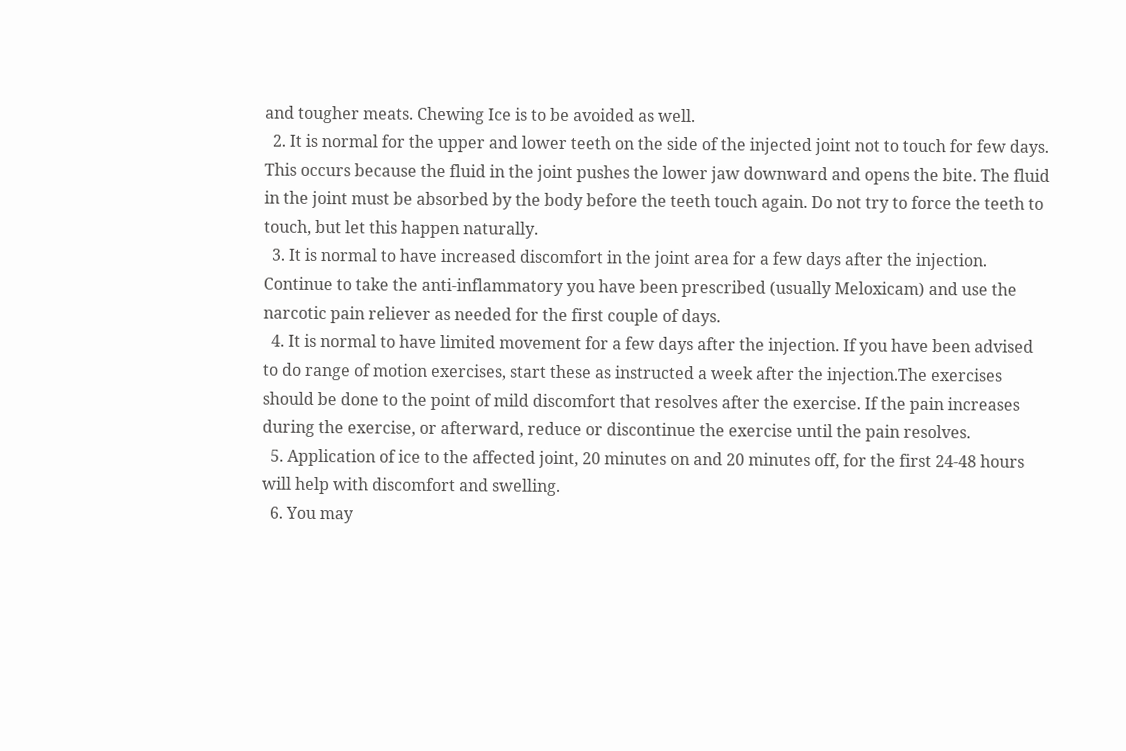and tougher meats. Chewing Ice is to be avoided as well.
  2. It is normal for the upper and lower teeth on the side of the injected joint not to touch for few days. This occurs because the fluid in the joint pushes the lower jaw downward and opens the bite. The fluid in the joint must be absorbed by the body before the teeth touch again. Do not try to force the teeth to touch, but let this happen naturally.
  3. It is normal to have increased discomfort in the joint area for a few days after the injection. Continue to take the anti-inflammatory you have been prescribed (usually Meloxicam) and use the narcotic pain reliever as needed for the first couple of days.
  4. It is normal to have limited movement for a few days after the injection. If you have been advised to do range of motion exercises, start these as instructed a week after the injection.The exercises should be done to the point of mild discomfort that resolves after the exercise. If the pain increases during the exercise, or afterward, reduce or discontinue the exercise until the pain resolves.
  5. Application of ice to the affected joint, 20 minutes on and 20 minutes off, for the first 24-48 hours will help with discomfort and swelling.
  6. You may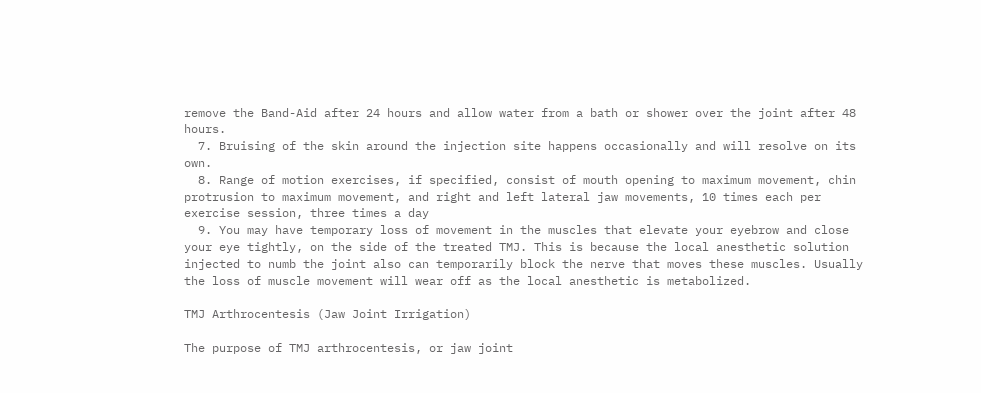remove the Band-Aid after 24 hours and allow water from a bath or shower over the joint after 48 hours.
  7. Bruising of the skin around the injection site happens occasionally and will resolve on its own.
  8. Range of motion exercises, if specified, consist of mouth opening to maximum movement, chin protrusion to maximum movement, and right and left lateral jaw movements, 10 times each per exercise session, three times a day
  9. You may have temporary loss of movement in the muscles that elevate your eyebrow and close your eye tightly, on the side of the treated TMJ. This is because the local anesthetic solution injected to numb the joint also can temporarily block the nerve that moves these muscles. Usually the loss of muscle movement will wear off as the local anesthetic is metabolized.

TMJ Arthrocentesis (Jaw Joint Irrigation)

The purpose of TMJ arthrocentesis, or jaw joint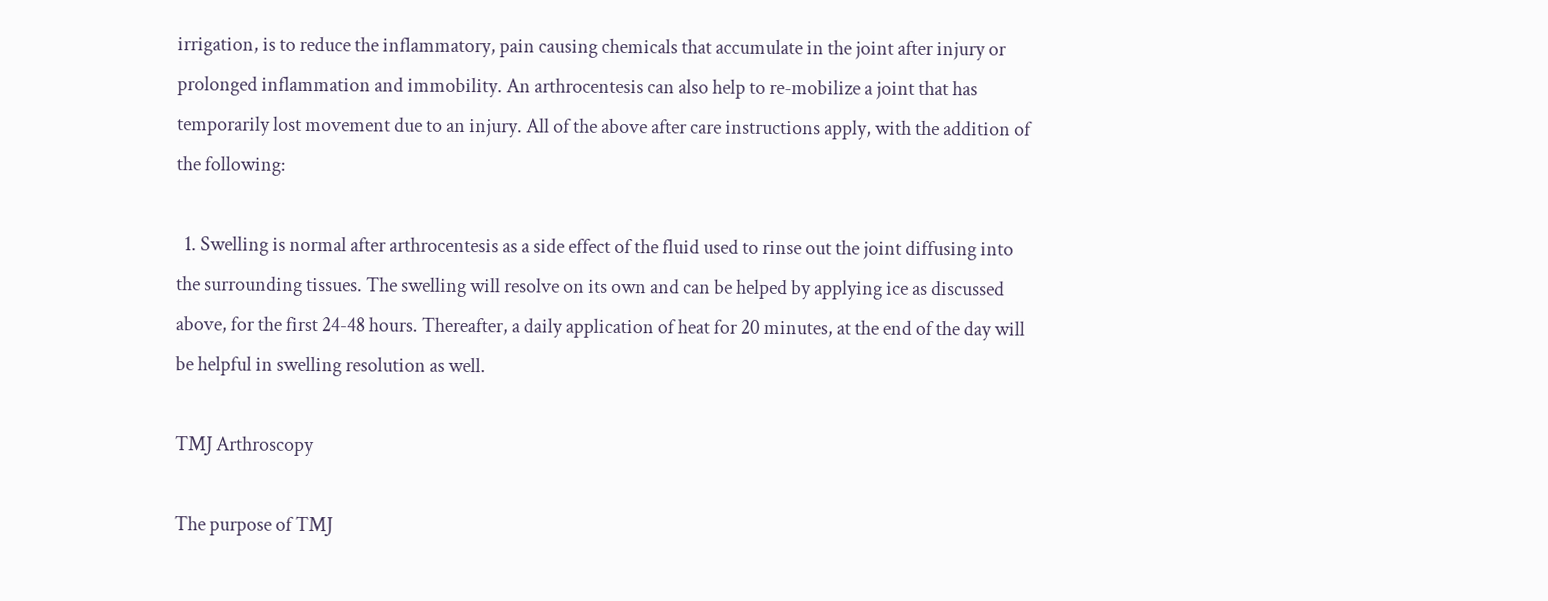irrigation, is to reduce the inflammatory, pain causing chemicals that accumulate in the joint after injury or prolonged inflammation and immobility. An arthrocentesis can also help to re-mobilize a joint that has temporarily lost movement due to an injury. All of the above after care instructions apply, with the addition of the following:

  1. Swelling is normal after arthrocentesis as a side effect of the fluid used to rinse out the joint diffusing into the surrounding tissues. The swelling will resolve on its own and can be helped by applying ice as discussed above, for the first 24-48 hours. Thereafter, a daily application of heat for 20 minutes, at the end of the day will be helpful in swelling resolution as well.

TMJ Arthroscopy

The purpose of TMJ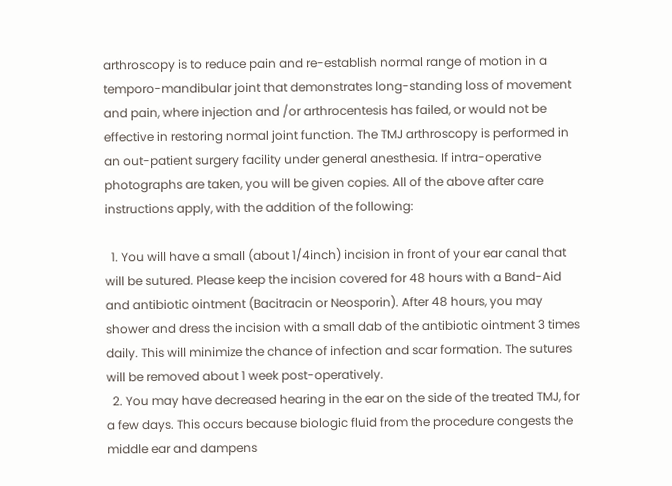arthroscopy is to reduce pain and re-establish normal range of motion in a temporo-mandibular joint that demonstrates long-standing loss of movement and pain, where injection and /or arthrocentesis has failed, or would not be effective in restoring normal joint function. The TMJ arthroscopy is performed in an out-patient surgery facility under general anesthesia. If intra-operative photographs are taken, you will be given copies. All of the above after care instructions apply, with the addition of the following:

  1. You will have a small (about 1/4inch) incision in front of your ear canal that will be sutured. Please keep the incision covered for 48 hours with a Band-Aid and antibiotic ointment (Bacitracin or Neosporin). After 48 hours, you may shower and dress the incision with a small dab of the antibiotic ointment 3 times daily. This will minimize the chance of infection and scar formation. The sutures will be removed about 1 week post-operatively.
  2. You may have decreased hearing in the ear on the side of the treated TMJ, for a few days. This occurs because biologic fluid from the procedure congests the middle ear and dampens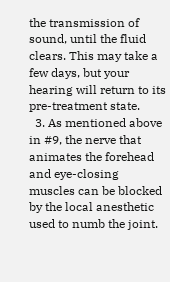the transmission of sound, until the fluid clears. This may take a few days, but your hearing will return to its pre-treatment state.
  3. As mentioned above in #9, the nerve that animates the forehead and eye-closing muscles can be blocked by the local anesthetic used to numb the joint.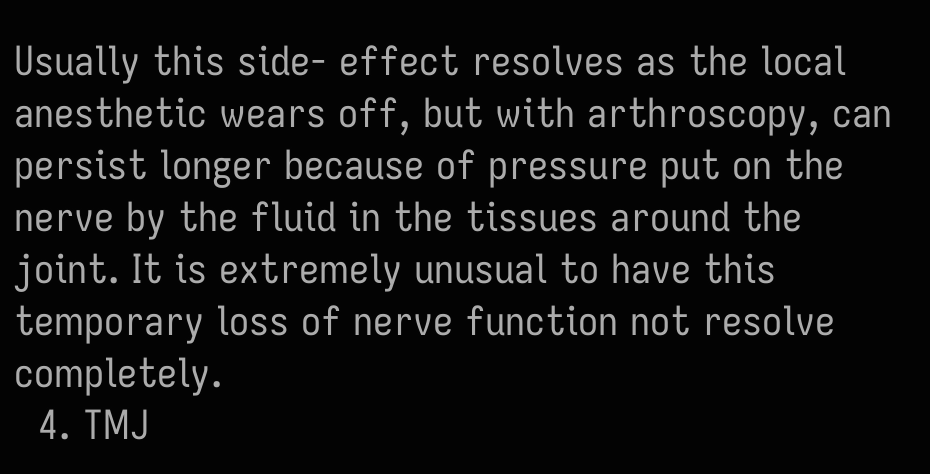Usually this side- effect resolves as the local anesthetic wears off, but with arthroscopy, can persist longer because of pressure put on the nerve by the fluid in the tissues around the joint. It is extremely unusual to have this temporary loss of nerve function not resolve completely.
  4. TMJ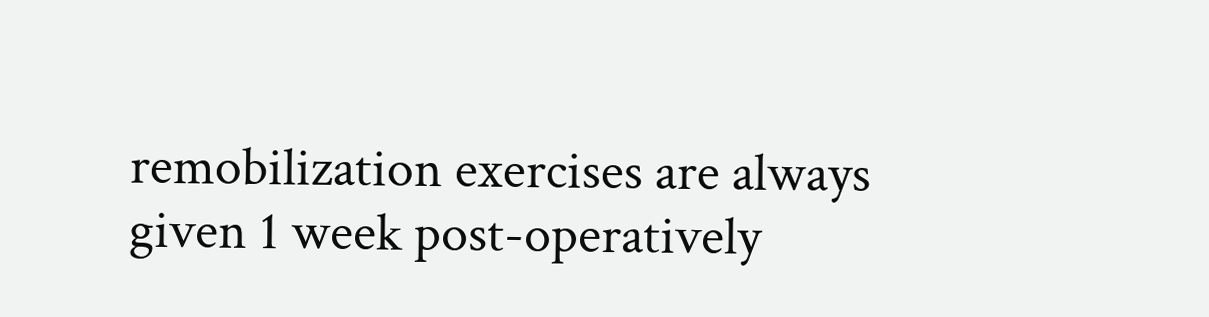remobilization exercises are always given 1 week post-operatively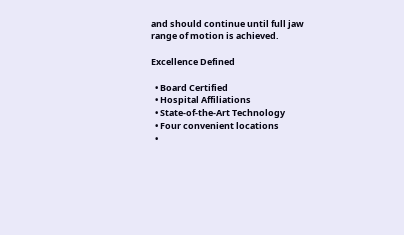and should continue until full jaw range of motion is achieved.

Excellence Defined

  • Board Certified
  • Hospital Affiliations
  • State-of-the-Art Technology
  • Four convenient locations
  •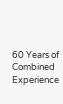60 Years of Combined Experience